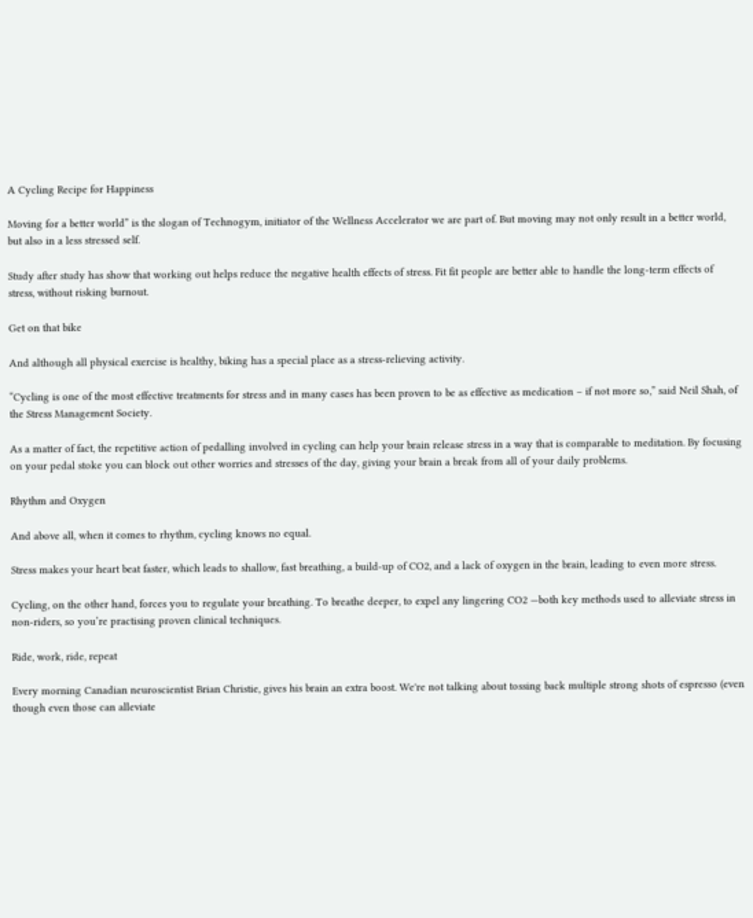A Cycling Recipe for Happiness

Moving for a better world” is the slogan of Technogym, initiator of the Wellness Accelerator we are part of. But moving may not only result in a better world, but also in a less stressed self.

Study after study has show that working out helps reduce the negative health effects of stress. Fit fit people are better able to handle the long-term effects of stress, without risking burnout.

Get on that bike

And although all physical exercise is healthy, biking has a special place as a stress-relieving activity.

“Cycling is one of the most effective treatments for stress and in many cases has been proven to be as effective as medication – if not more so,” said Neil Shah, of the Stress Management Society.

As a matter of fact, the repetitive action of pedalling involved in cycling can help your brain release stress in a way that is comparable to meditation. By focusing on your pedal stoke you can block out other worries and stresses of the day, giving your brain a break from all of your daily problems.

Rhythm and Oxygen

And above all, when it comes to rhythm, cycling knows no equal.

Stress makes your heart beat faster, which leads to shallow, fast breathing, a build-up of CO2, and a lack of oxygen in the brain, leading to even more stress.

Cycling, on the other hand, forces you to regulate your breathing. To breathe deeper, to expel any lingering CO2 —both key methods used to alleviate stress in non-riders, so you’re practising proven clinical techniques.

Ride, work, ride, repeat

Every morning Canadian neuroscientist Brian Christie, gives his brain an extra boost. We're not talking about tossing back multiple strong shots of espresso (even though even those can alleviate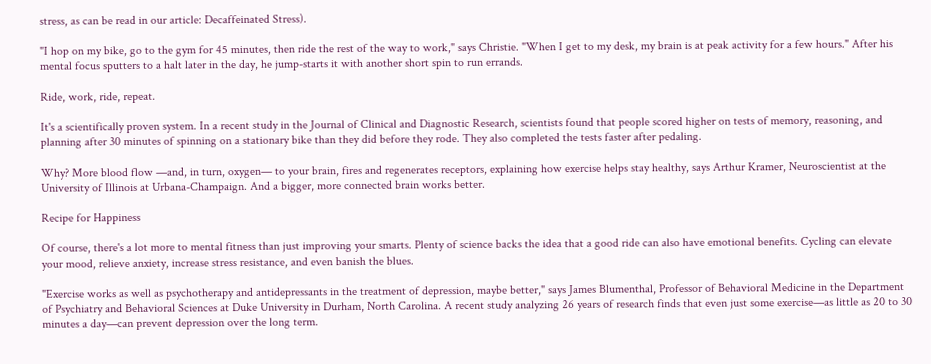stress, as can be read in our article: Decaffeinated Stress).

"I hop on my bike, go to the gym for 45 minutes, then ride the rest of the way to work," says Christie. "When I get to my desk, my brain is at peak activity for a few hours." After his mental focus sputters to a halt later in the day, he jump-starts it with another short spin to run errands.

Ride, work, ride, repeat.

It's a scientifically proven system. In a recent study in the Journal of Clinical and Diagnostic Research, scientists found that people scored higher on tests of memory, reasoning, and planning after 30 minutes of spinning on a stationary bike than they did before they rode. They also completed the tests faster after pedaling.

Why? More blood flow —and, in turn, oxygen— to your brain, fires and regenerates receptors, explaining how exercise helps stay healthy, says Arthur Kramer, Neuroscientist at the University of Illinois at Urbana-Champaign. And a bigger, more connected brain works better.

Recipe for Happiness

Of course, there's a lot more to mental fitness than just improving your smarts. Plenty of science backs the idea that a good ride can also have emotional benefits. Cycling can elevate your mood, relieve anxiety, increase stress resistance, and even banish the blues.

"Exercise works as well as psychotherapy and antidepressants in the treatment of depression, maybe better," says James Blumenthal, Professor of Behavioral Medicine in the Department of Psychiatry and Behavioral Sciences at Duke University in Durham, North Carolina. A recent study analyzing 26 years of research finds that even just some exercise—as little as 20 to 30 minutes a day—can prevent depression over the long term.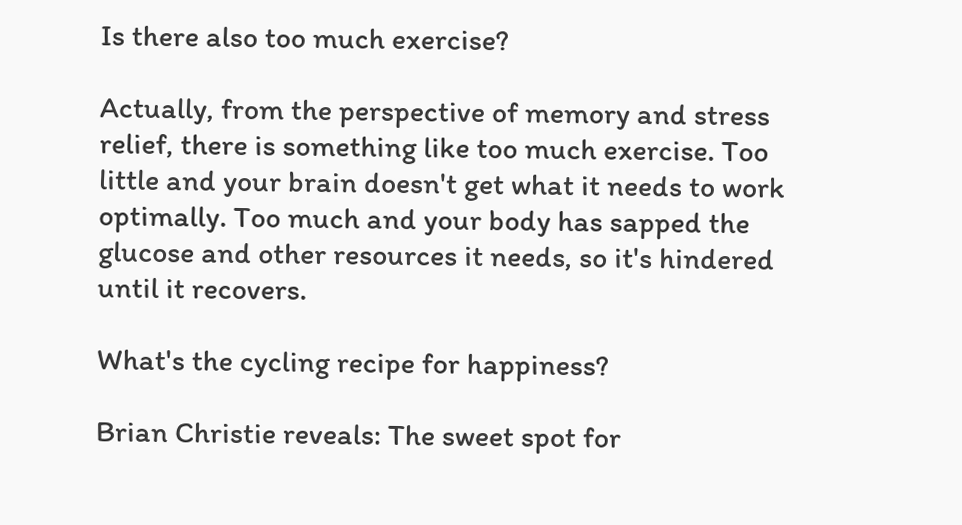Is there also too much exercise?

Actually, from the perspective of memory and stress relief, there is something like too much exercise. Too little and your brain doesn't get what it needs to work optimally. Too much and your body has sapped the glucose and other resources it needs, so it's hindered until it recovers.

What's the cycling recipe for happiness?

Brian Christie reveals: The sweet spot for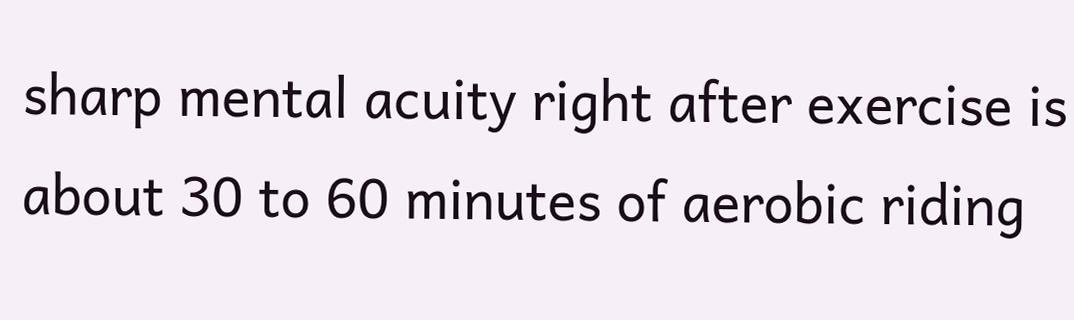sharp mental acuity right after exercise is about 30 to 60 minutes of aerobic riding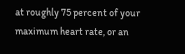at roughly 75 percent of your maximum heart rate, or an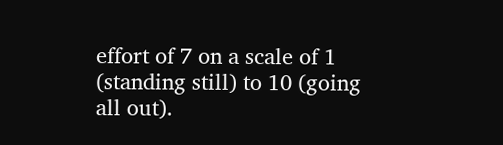effort of 7 on a scale of 1 (standing still) to 10 (going all out).